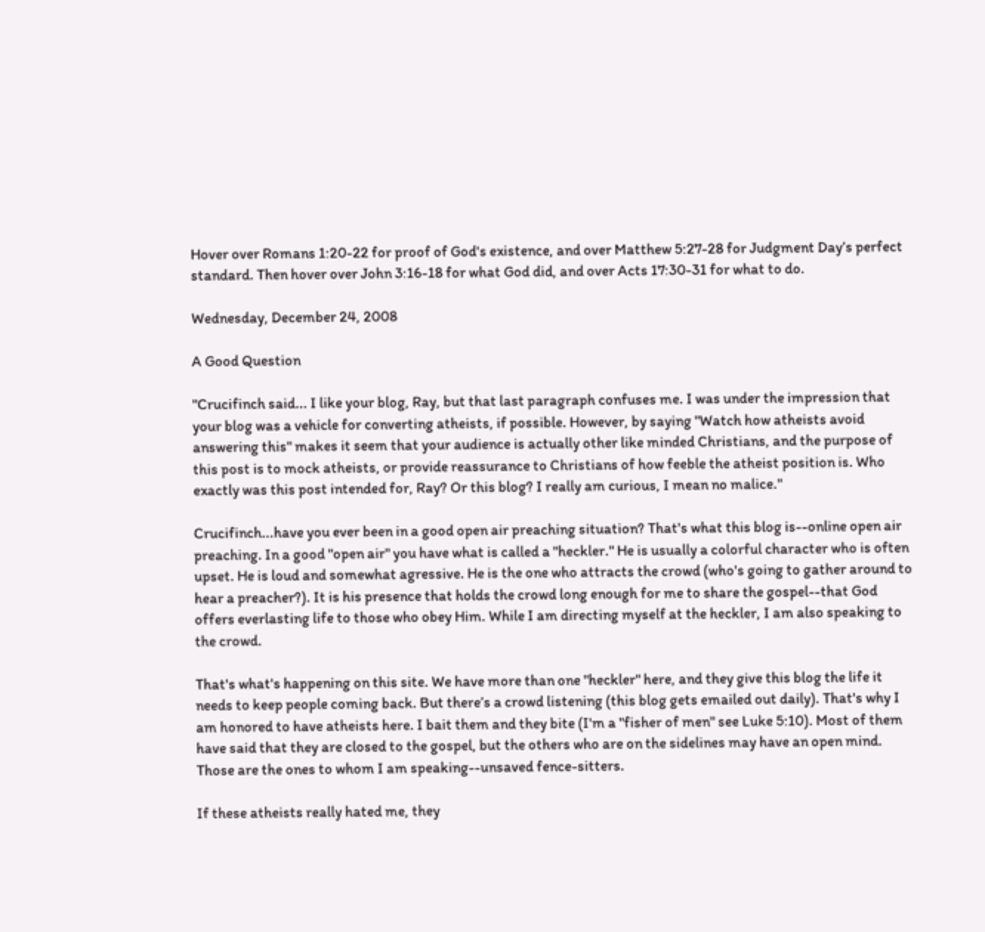Hover over Romans 1:20-22 for proof of God's existence, and over Matthew 5:27-28 for Judgment Day’s perfect standard. Then hover over John 3:16-18 for what God did, and over Acts 17:30-31 for what to do.

Wednesday, December 24, 2008

A Good Question

"Crucifinch said... I like your blog, Ray, but that last paragraph confuses me. I was under the impression that your blog was a vehicle for converting atheists, if possible. However, by saying "Watch how atheists avoid answering this" makes it seem that your audience is actually other like minded Christians, and the purpose of this post is to mock atheists, or provide reassurance to Christians of how feeble the atheist position is. Who exactly was this post intended for, Ray? Or this blog? I really am curious, I mean no malice."

Crucifinch...have you ever been in a good open air preaching situation? That's what this blog is--online open air preaching. In a good "open air" you have what is called a "heckler." He is usually a colorful character who is often upset. He is loud and somewhat agressive. He is the one who attracts the crowd (who's going to gather around to hear a preacher?). It is his presence that holds the crowd long enough for me to share the gospel--that God offers everlasting life to those who obey Him. While I am directing myself at the heckler, I am also speaking to the crowd.

That's what's happening on this site. We have more than one "heckler" here, and they give this blog the life it needs to keep people coming back. But there’s a crowd listening (this blog gets emailed out daily). That's why I am honored to have atheists here. I bait them and they bite (I'm a "fisher of men" see Luke 5:10). Most of them have said that they are closed to the gospel, but the others who are on the sidelines may have an open mind. Those are the ones to whom I am speaking--unsaved fence-sitters.

If these atheists really hated me, they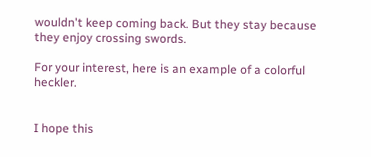wouldn't keep coming back. But they stay because they enjoy crossing swords.

For your interest, here is an example of a colorful heckler.


I hope this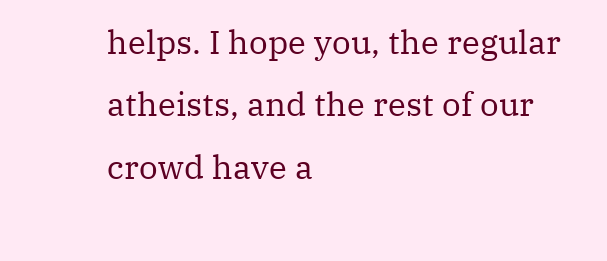helps. I hope you, the regular atheists, and the rest of our crowd have a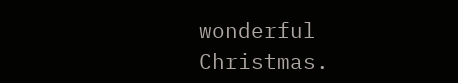wonderful Christmas.